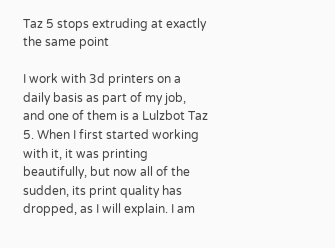Taz 5 stops extruding at exactly the same point

I work with 3d printers on a daily basis as part of my job, and one of them is a Lulzbot Taz 5. When I first started working with it, it was printing beautifully, but now all of the sudden, its print quality has dropped, as I will explain. I am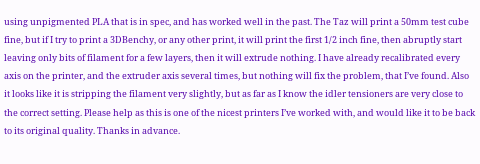using unpigmented PLA that is in spec, and has worked well in the past. The Taz will print a 50mm test cube fine, but if I try to print a 3DBenchy, or any other print, it will print the first 1/2 inch fine, then abruptly start leaving only bits of filament for a few layers, then it will extrude nothing. I have already recalibrated every axis on the printer, and the extruder axis several times, but nothing will fix the problem, that I’ve found. Also it looks like it is stripping the filament very slightly, but as far as I know the idler tensioners are very close to the correct setting. Please help as this is one of the nicest printers I’ve worked with, and would like it to be back to its original quality. Thanks in advance.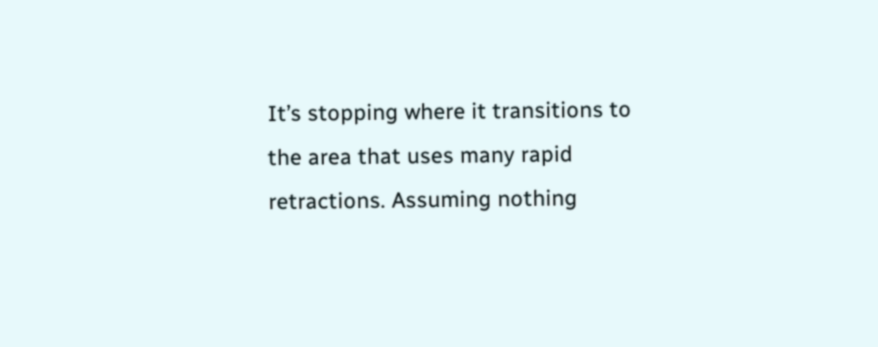It’s stopping where it transitions to the area that uses many rapid retractions. Assuming nothing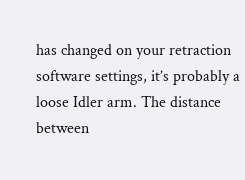has changed on your retraction software settings, it’s probably a loose Idler arm. The distance between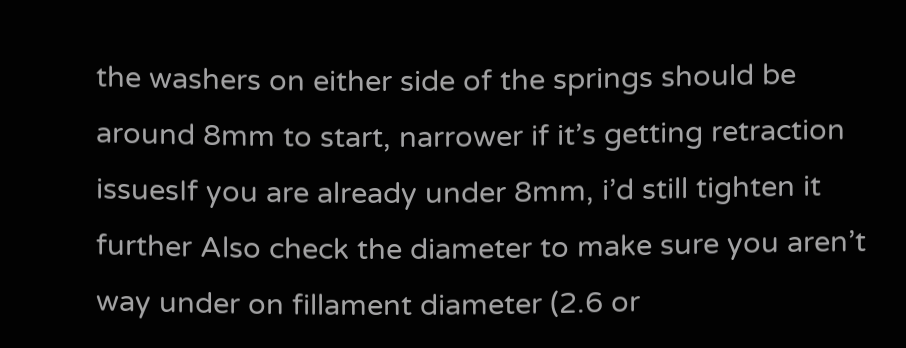the washers on either side of the springs should be around 8mm to start, narrower if it’s getting retraction issuesIf you are already under 8mm, i’d still tighten it further Also check the diameter to make sure you aren’t way under on fillament diameter (2.6 or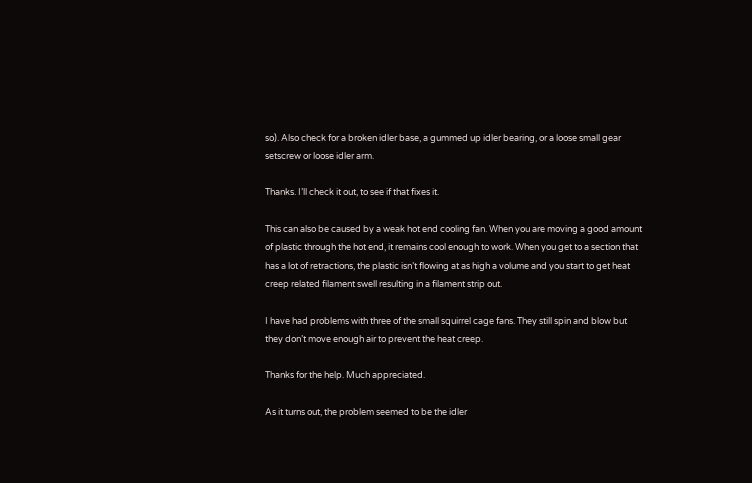so). Also check for a broken idler base, a gummed up idler bearing, or a loose small gear setscrew or loose idler arm.

Thanks. I’ll check it out, to see if that fixes it.

This can also be caused by a weak hot end cooling fan. When you are moving a good amount of plastic through the hot end, it remains cool enough to work. When you get to a section that has a lot of retractions, the plastic isn’t flowing at as high a volume and you start to get heat creep related filament swell resulting in a filament strip out.

I have had problems with three of the small squirrel cage fans. They still spin and blow but they don’t move enough air to prevent the heat creep.

Thanks for the help. Much appreciated.

As it turns out, the problem seemed to be the idler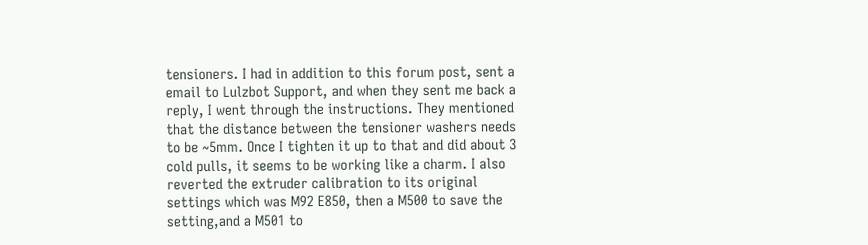tensioners. I had in addition to this forum post, sent a email to Lulzbot Support, and when they sent me back a reply, I went through the instructions. They mentioned that the distance between the tensioner washers needs to be ~5mm. Once I tighten it up to that and did about 3 cold pulls, it seems to be working like a charm. I also reverted the extruder calibration to its original settings which was M92 E850, then a M500 to save the setting,and a M501 to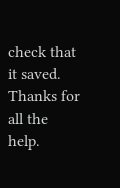check that it saved. Thanks for all the help.